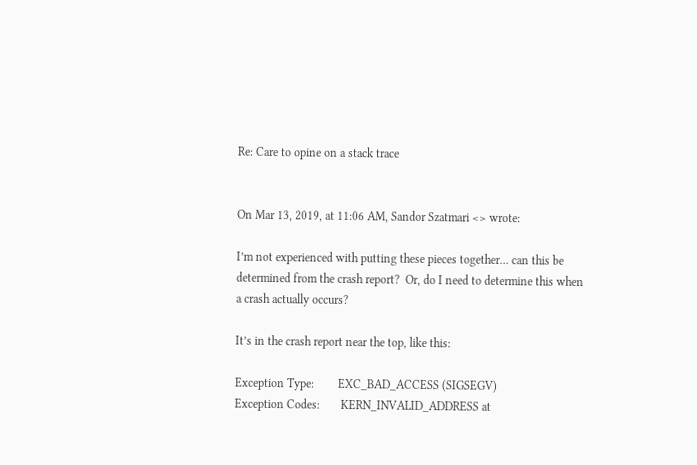Re: Care to opine on a stack trace


On Mar 13, 2019, at 11:06 AM, Sandor Szatmari <> wrote:

I’m not experienced with putting these pieces together… can this be determined from the crash report?  Or, do I need to determine this when a crash actually occurs?

It’s in the crash report near the top, like this:

Exception Type:        EXC_BAD_ACCESS (SIGSEGV)
Exception Codes:       KERN_INVALID_ADDRESS at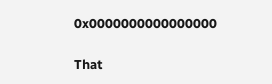0x0000000000000000

That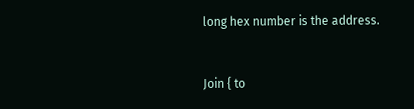long hex number is the address.


Join { to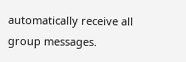automatically receive all group messages.